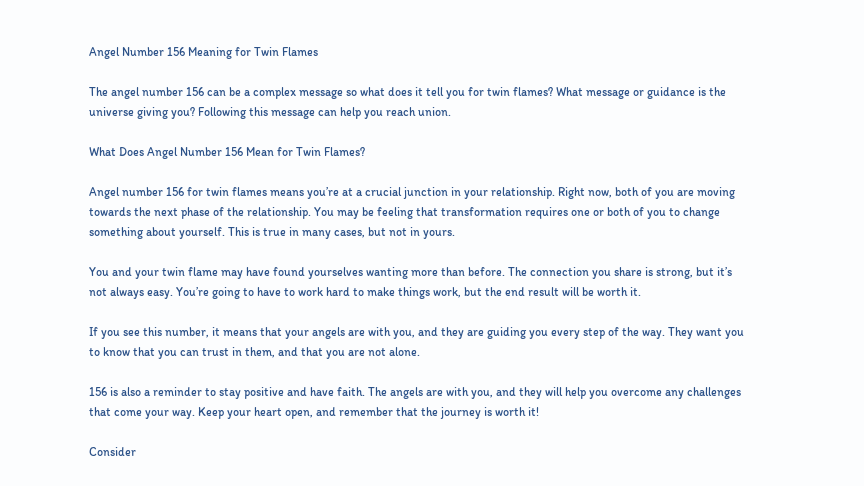Angel Number 156 Meaning for Twin Flames

The angel number 156 can be a complex message so what does it tell you for twin flames? What message or guidance is the universe giving you? Following this message can help you reach union.

What Does Angel Number 156 Mean for Twin Flames?

Angel number 156 for twin flames means you’re at a crucial junction in your relationship. Right now, both of you are moving towards the next phase of the relationship. You may be feeling that transformation requires one or both of you to change something about yourself. This is true in many cases, but not in yours.

You and your twin flame may have found yourselves wanting more than before. The connection you share is strong, but it’s not always easy. You’re going to have to work hard to make things work, but the end result will be worth it.

If you see this number, it means that your angels are with you, and they are guiding you every step of the way. They want you to know that you can trust in them, and that you are not alone.

156 is also a reminder to stay positive and have faith. The angels are with you, and they will help you overcome any challenges that come your way. Keep your heart open, and remember that the journey is worth it!

Consider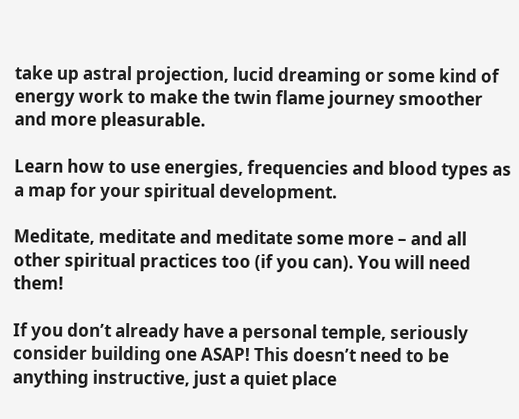take up astral projection, lucid dreaming or some kind of energy work to make the twin flame journey smoother and more pleasurable.

Learn how to use energies, frequencies and blood types as a map for your spiritual development.

Meditate, meditate and meditate some more – and all other spiritual practices too (if you can). You will need them!

If you don’t already have a personal temple, seriously consider building one ASAP! This doesn’t need to be anything instructive, just a quiet place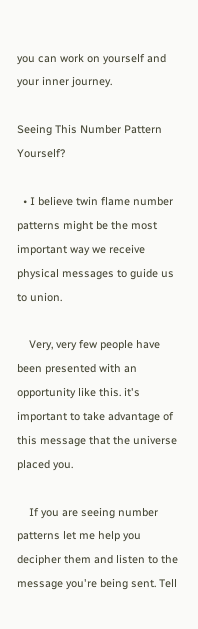you can work on yourself and your inner journey.

Seeing This Number Pattern Yourself?

  • I believe twin flame number patterns might be the most important way we receive physical messages to guide us to union.

    Very, very few people have been presented with an opportunity like this. it's important to take advantage of this message that the universe placed you.

    If you are seeing number patterns let me help you decipher them and listen to the message you're being sent. Tell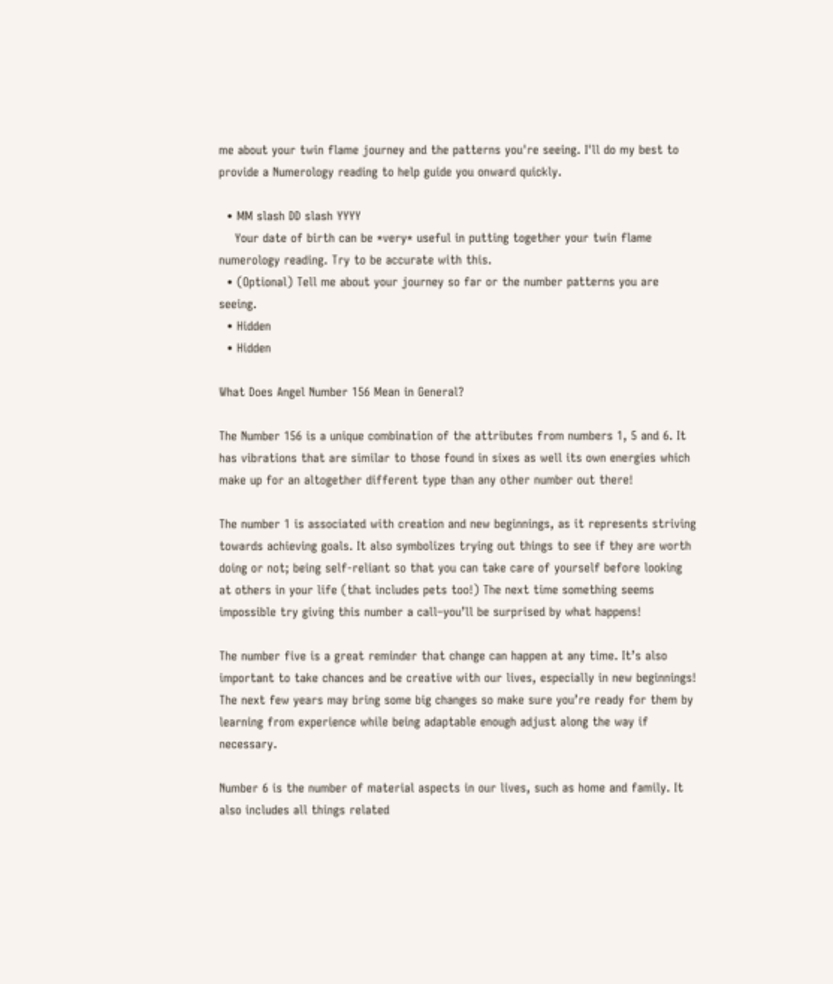me about your twin flame journey and the patterns you're seeing. I'll do my best to provide a Numerology reading to help guide you onward quickly.

  • MM slash DD slash YYYY
    Your date of birth can be *very* useful in putting together your twin flame numerology reading. Try to be accurate with this.
  • (Optional) Tell me about your journey so far or the number patterns you are seeing.
  • Hidden
  • Hidden

What Does Angel Number 156 Mean in General?

The Number 156 is a unique combination of the attributes from numbers 1, 5 and 6. It has vibrations that are similar to those found in sixes as well its own energies which make up for an altogether different type than any other number out there!

The number 1 is associated with creation and new beginnings, as it represents striving towards achieving goals. It also symbolizes trying out things to see if they are worth doing or not; being self-reliant so that you can take care of yourself before looking at others in your life (that includes pets too!) The next time something seems impossible try giving this number a call–you’ll be surprised by what happens!

The number five is a great reminder that change can happen at any time. It’s also important to take chances and be creative with our lives, especially in new beginnings! The next few years may bring some big changes so make sure you’re ready for them by learning from experience while being adaptable enough adjust along the way if necessary.

Number 6 is the number of material aspects in our lives, such as home and family. It also includes all things related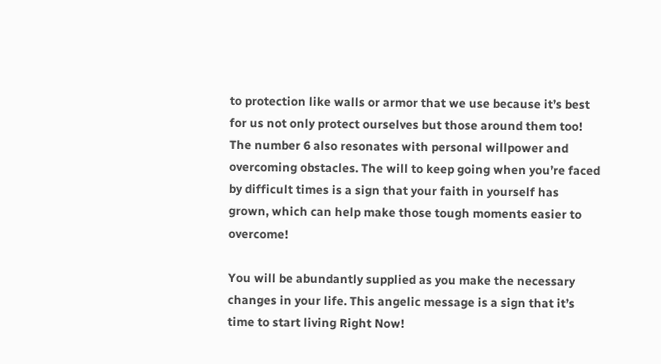to protection like walls or armor that we use because it’s best for us not only protect ourselves but those around them too! The number 6 also resonates with personal willpower and overcoming obstacles. The will to keep going when you’re faced by difficult times is a sign that your faith in yourself has grown, which can help make those tough moments easier to overcome!

You will be abundantly supplied as you make the necessary changes in your life. This angelic message is a sign that it’s time to start living Right Now!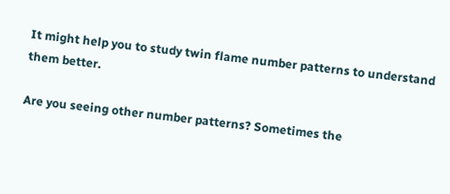It might help you to study twin flame number patterns to understand them better.

Are you seeing other number patterns? Sometimes the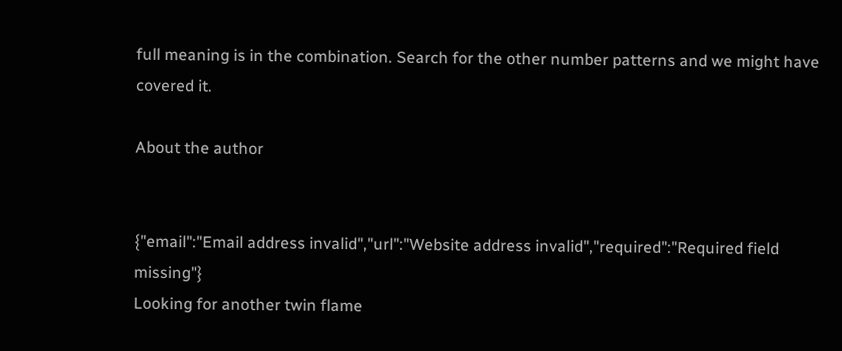full meaning is in the combination. Search for the other number patterns and we might have covered it.

About the author


{"email":"Email address invalid","url":"Website address invalid","required":"Required field missing"}
Looking for another twin flame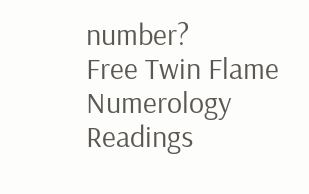number?
Free Twin Flame Numerology Readings